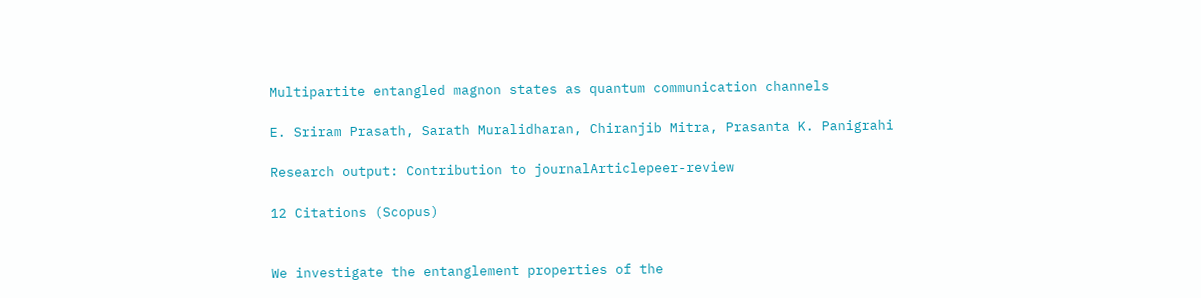Multipartite entangled magnon states as quantum communication channels

E. Sriram Prasath, Sarath Muralidharan, Chiranjib Mitra, Prasanta K. Panigrahi

Research output: Contribution to journalArticlepeer-review

12 Citations (Scopus)


We investigate the entanglement properties of the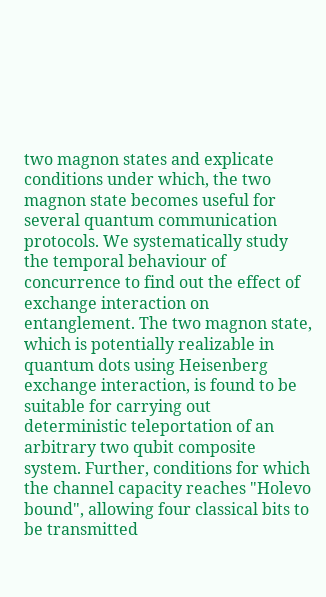two magnon states and explicate conditions under which, the two magnon state becomes useful for several quantum communication protocols. We systematically study the temporal behaviour of concurrence to find out the effect of exchange interaction on entanglement. The two magnon state, which is potentially realizable in quantum dots using Heisenberg exchange interaction, is found to be suitable for carrying out deterministic teleportation of an arbitrary two qubit composite system. Further, conditions for which the channel capacity reaches "Holevo bound", allowing four classical bits to be transmitted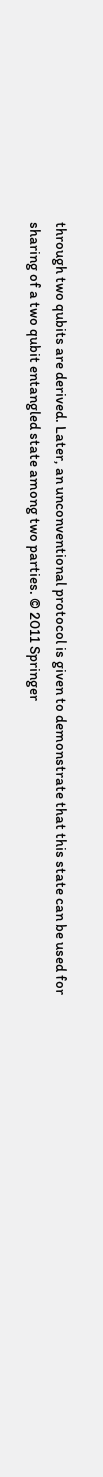through two qubits are derived. Later, an unconventional protocol is given to demonstrate that this state can be used for sharing of a two qubit entangled state among two parties. © 2011 Springer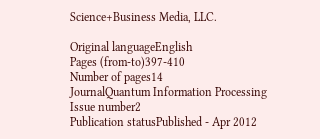Science+Business Media, LLC.

Original languageEnglish
Pages (from-to)397-410
Number of pages14
JournalQuantum Information Processing
Issue number2
Publication statusPublished - Apr 2012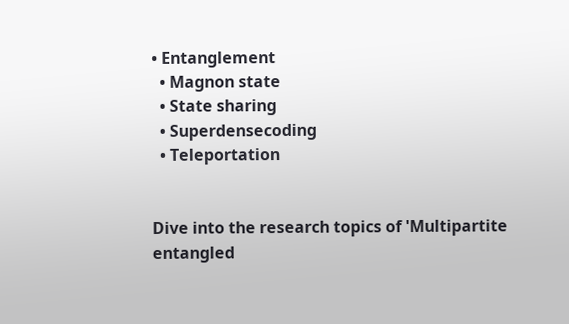• Entanglement
  • Magnon state
  • State sharing
  • Superdensecoding
  • Teleportation


Dive into the research topics of 'Multipartite entangled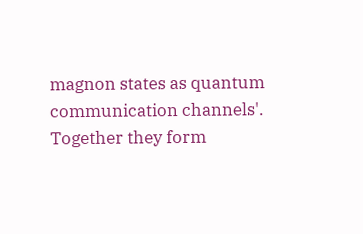magnon states as quantum communication channels'. Together they form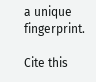a unique fingerprint.

Cite this